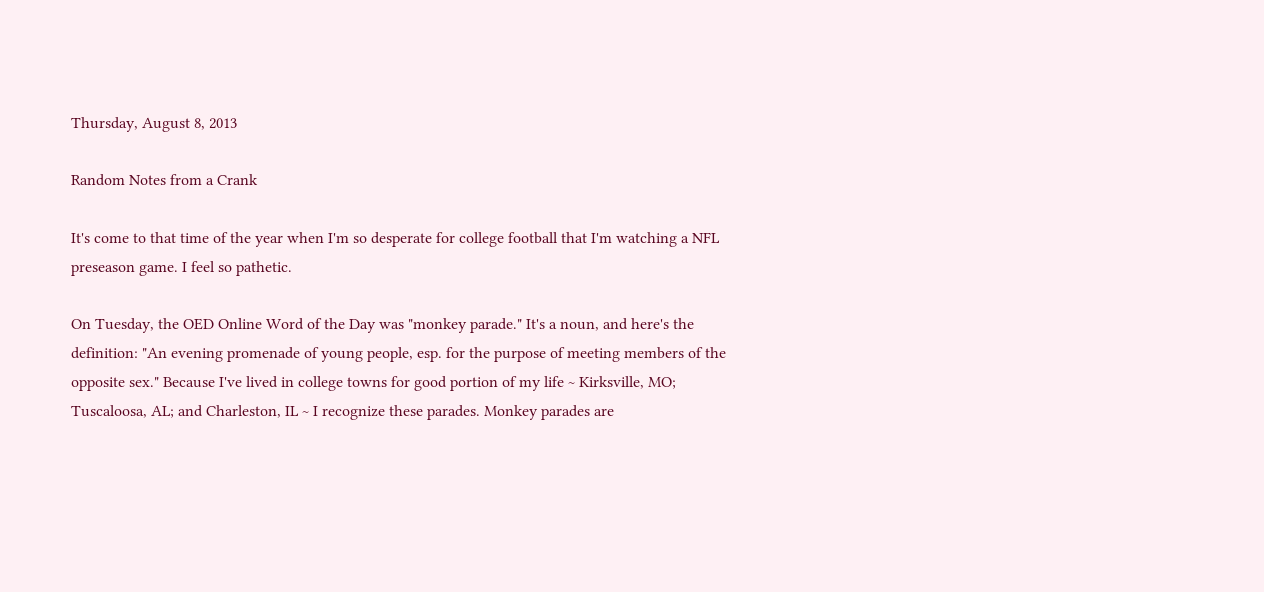Thursday, August 8, 2013

Random Notes from a Crank

It's come to that time of the year when I'm so desperate for college football that I'm watching a NFL preseason game. I feel so pathetic.

On Tuesday, the OED Online Word of the Day was "monkey parade." It's a noun, and here's the definition: "An evening promenade of young people, esp. for the purpose of meeting members of the opposite sex." Because I've lived in college towns for good portion of my life ~ Kirksville, MO; Tuscaloosa, AL; and Charleston, IL ~ I recognize these parades. Monkey parades are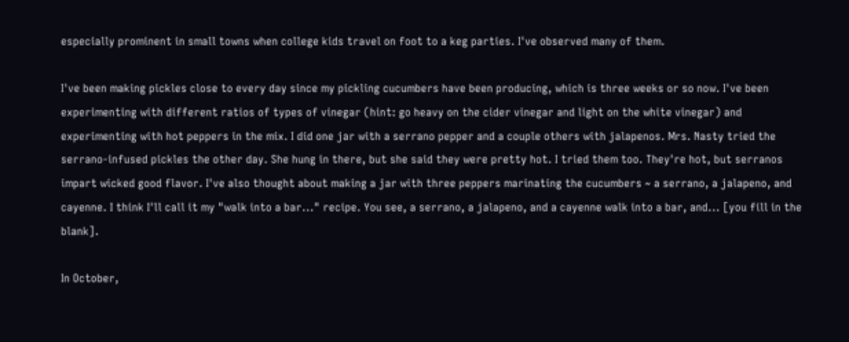especially prominent in small towns when college kids travel on foot to a keg parties. I've observed many of them.

I've been making pickles close to every day since my pickling cucumbers have been producing, which is three weeks or so now. I've been experimenting with different ratios of types of vinegar (hint: go heavy on the cider vinegar and light on the white vinegar) and experimenting with hot peppers in the mix. I did one jar with a serrano pepper and a couple others with jalapenos. Mrs. Nasty tried the serrano-infused pickles the other day. She hung in there, but she said they were pretty hot. I tried them too. They're hot, but serranos impart wicked good flavor. I've also thought about making a jar with three peppers marinating the cucumbers ~ a serrano, a jalapeno, and cayenne. I think I'll call it my "walk into a bar..." recipe. You see, a serrano, a jalapeno, and a cayenne walk into a bar, and... [you fill in the blank].

In October,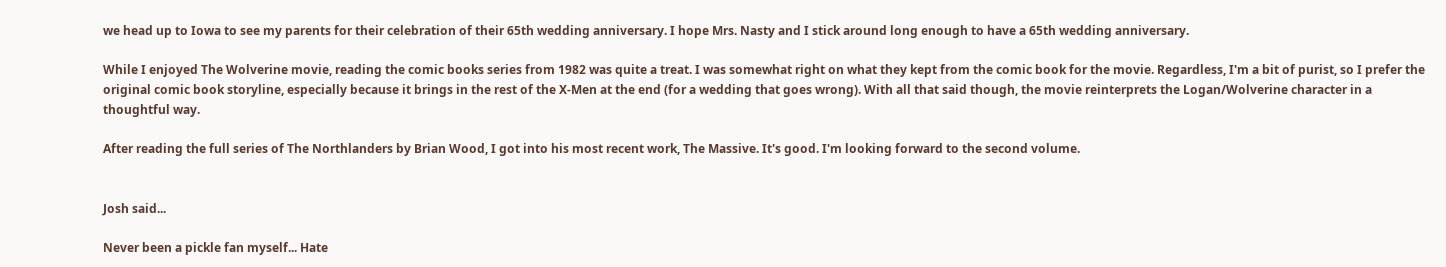we head up to Iowa to see my parents for their celebration of their 65th wedding anniversary. I hope Mrs. Nasty and I stick around long enough to have a 65th wedding anniversary.

While I enjoyed The Wolverine movie, reading the comic books series from 1982 was quite a treat. I was somewhat right on what they kept from the comic book for the movie. Regardless, I'm a bit of purist, so I prefer the original comic book storyline, especially because it brings in the rest of the X-Men at the end (for a wedding that goes wrong). With all that said though, the movie reinterprets the Logan/Wolverine character in a thoughtful way.

After reading the full series of The Northlanders by Brian Wood, I got into his most recent work, The Massive. It's good. I'm looking forward to the second volume.


Josh said...

Never been a pickle fan myself... Hate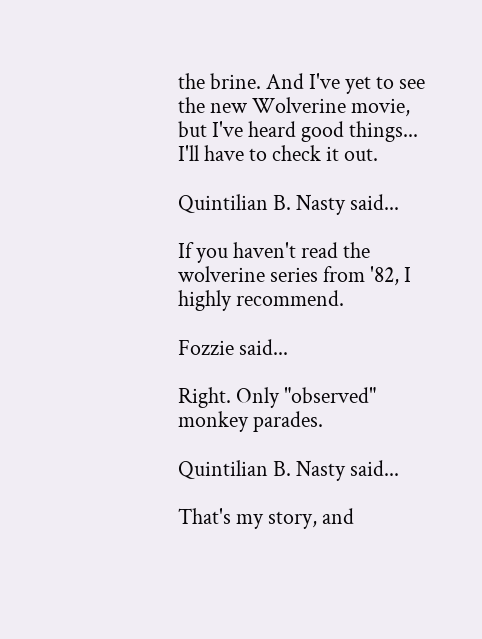the brine. And I've yet to see the new Wolverine movie, but I've heard good things... I'll have to check it out.

Quintilian B. Nasty said...

If you haven't read the wolverine series from '82, I highly recommend.

Fozzie said...

Right. Only "observed" monkey parades.

Quintilian B. Nasty said...

That's my story, and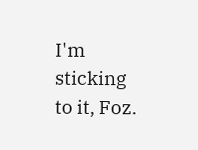I'm sticking to it, Foz.